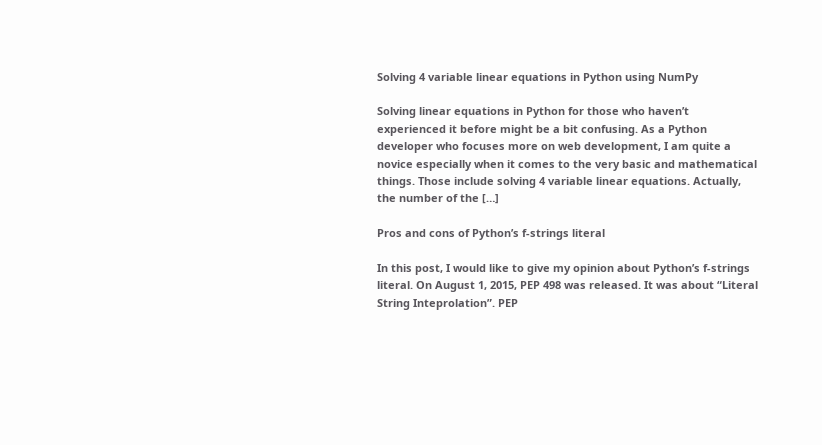Solving 4 variable linear equations in Python using NumPy

Solving linear equations in Python for those who haven’t experienced it before might be a bit confusing. As a Python developer who focuses more on web development, I am quite a novice especially when it comes to the very basic and mathematical things. Those include solving 4 variable linear equations. Actually, the number of the […]

Pros and cons of Python’s f-strings literal

In this post, I would like to give my opinion about Python’s f-strings literal. On August 1, 2015, PEP 498 was released. It was about “Literal String Inteprolation”. PEP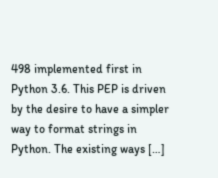498 implemented first in Python 3.6. This PEP is driven by the desire to have a simpler way to format strings in Python. The existing ways […]